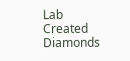Lab Created Diamonds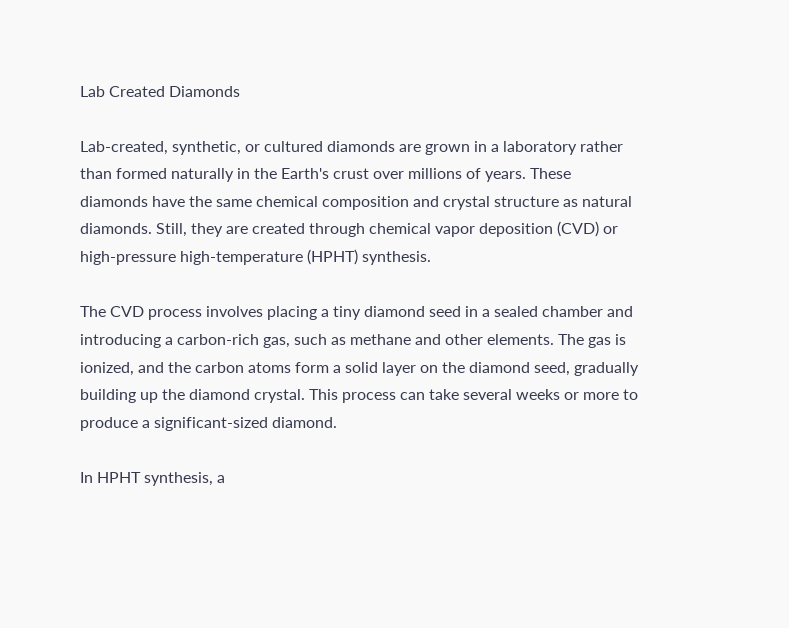Lab Created Diamonds

Lab-created, synthetic, or cultured diamonds are grown in a laboratory rather than formed naturally in the Earth's crust over millions of years. These diamonds have the same chemical composition and crystal structure as natural diamonds. Still, they are created through chemical vapor deposition (CVD) or high-pressure high-temperature (HPHT) synthesis.

The CVD process involves placing a tiny diamond seed in a sealed chamber and introducing a carbon-rich gas, such as methane and other elements. The gas is ionized, and the carbon atoms form a solid layer on the diamond seed, gradually building up the diamond crystal. This process can take several weeks or more to produce a significant-sized diamond.

In HPHT synthesis, a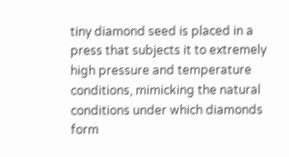tiny diamond seed is placed in a press that subjects it to extremely high pressure and temperature conditions, mimicking the natural conditions under which diamonds form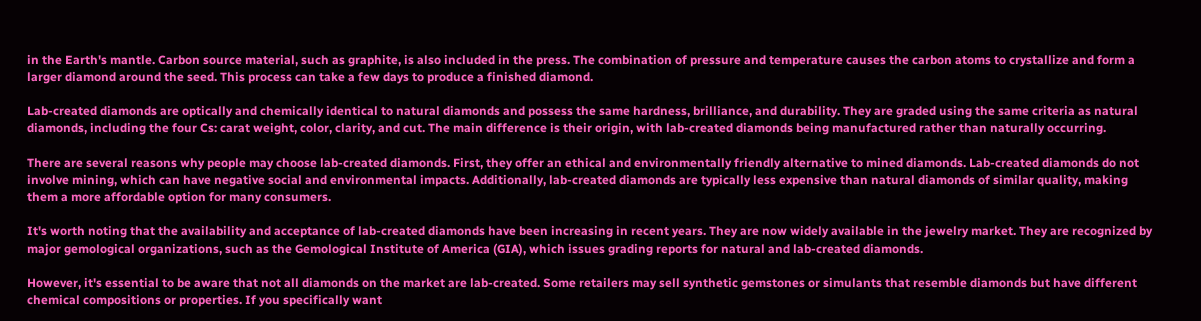in the Earth's mantle. Carbon source material, such as graphite, is also included in the press. The combination of pressure and temperature causes the carbon atoms to crystallize and form a larger diamond around the seed. This process can take a few days to produce a finished diamond.

Lab-created diamonds are optically and chemically identical to natural diamonds and possess the same hardness, brilliance, and durability. They are graded using the same criteria as natural diamonds, including the four Cs: carat weight, color, clarity, and cut. The main difference is their origin, with lab-created diamonds being manufactured rather than naturally occurring.

There are several reasons why people may choose lab-created diamonds. First, they offer an ethical and environmentally friendly alternative to mined diamonds. Lab-created diamonds do not involve mining, which can have negative social and environmental impacts. Additionally, lab-created diamonds are typically less expensive than natural diamonds of similar quality, making them a more affordable option for many consumers.

It's worth noting that the availability and acceptance of lab-created diamonds have been increasing in recent years. They are now widely available in the jewelry market. They are recognized by major gemological organizations, such as the Gemological Institute of America (GIA), which issues grading reports for natural and lab-created diamonds.

However, it's essential to be aware that not all diamonds on the market are lab-created. Some retailers may sell synthetic gemstones or simulants that resemble diamonds but have different chemical compositions or properties. If you specifically want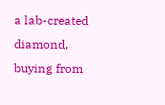a lab-created diamond, buying from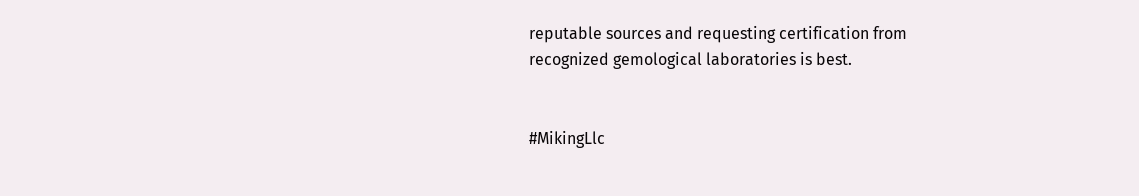reputable sources and requesting certification from recognized gemological laboratories is best.


#MikingLlc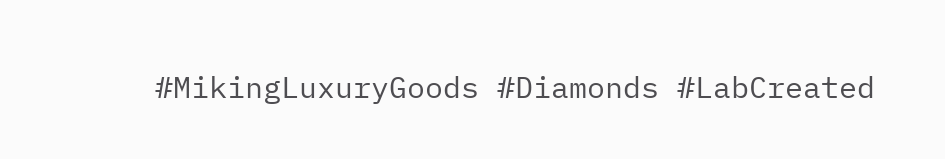#MikingLuxuryGoods #Diamonds #LabCreated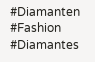#Diamanten #Fashion #Diamantes